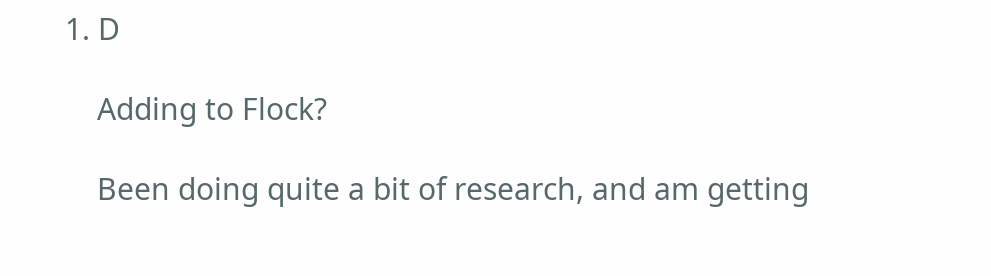1. D

    Adding to Flock?

    Been doing quite a bit of research, and am getting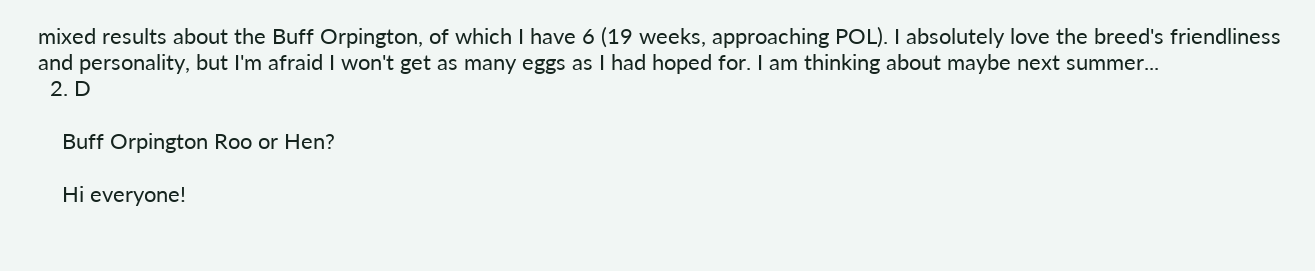mixed results about the Buff Orpington, of which I have 6 (19 weeks, approaching POL). I absolutely love the breed's friendliness and personality, but I'm afraid I won't get as many eggs as I had hoped for. I am thinking about maybe next summer...
  2. D

    Buff Orpington Roo or Hen?

    Hi everyone!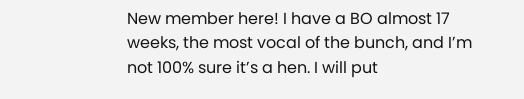New member here! I have a BO almost 17 weeks, the most vocal of the bunch, and I’m not 100% sure it’s a hen. I will put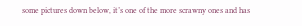some pictures down below, it’s one of the more scrawny ones and has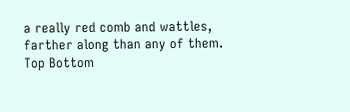a really red comb and wattles, farther along than any of them.
Top Bottom